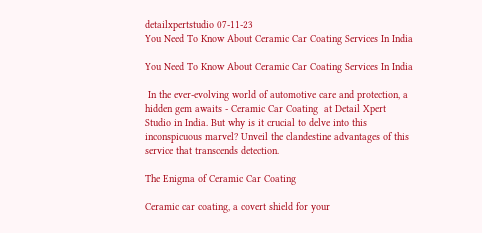detailxpertstudio 07-11-23
You Need To Know About Ceramic Car Coating Services In India

You Need To Know About Ceramic Car Coating Services In India

 In the ever-evolving world of automotive care and protection, a hidden gem awaits - Ceramic Car Coating  at Detail Xpert Studio in India. But why is it crucial to delve into this inconspicuous marvel? Unveil the clandestine advantages of this service that transcends detection.

The Enigma of Ceramic Car Coating

Ceramic car coating, a covert shield for your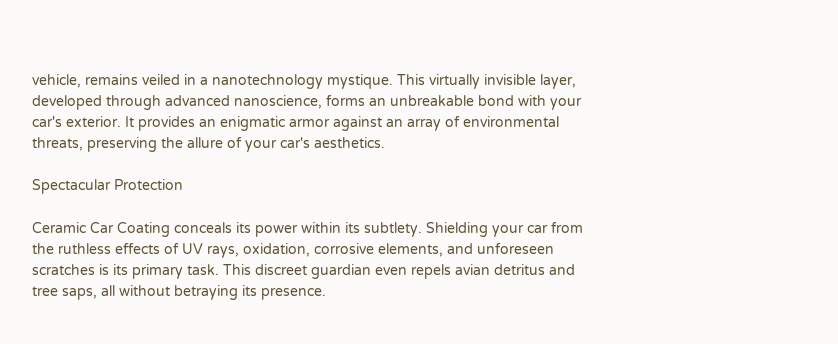vehicle, remains veiled in a nanotechnology mystique. This virtually invisible layer, developed through advanced nanoscience, forms an unbreakable bond with your car's exterior. It provides an enigmatic armor against an array of environmental threats, preserving the allure of your car's aesthetics.

Spectacular Protection

Ceramic Car Coating conceals its power within its subtlety. Shielding your car from the ruthless effects of UV rays, oxidation, corrosive elements, and unforeseen scratches is its primary task. This discreet guardian even repels avian detritus and tree saps, all without betraying its presence.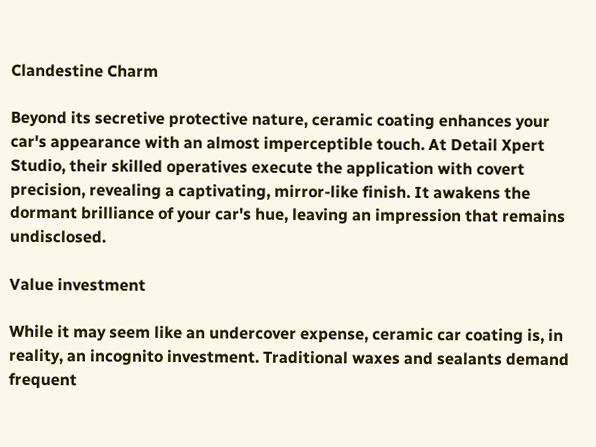Clandestine Charm

Beyond its secretive protective nature, ceramic coating enhances your car's appearance with an almost imperceptible touch. At Detail Xpert Studio, their skilled operatives execute the application with covert precision, revealing a captivating, mirror-like finish. It awakens the dormant brilliance of your car's hue, leaving an impression that remains undisclosed.

Value investment

While it may seem like an undercover expense, ceramic car coating is, in reality, an incognito investment. Traditional waxes and sealants demand frequent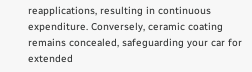reapplications, resulting in continuous expenditure. Conversely, ceramic coating remains concealed, safeguarding your car for extended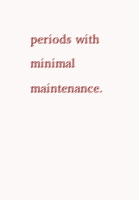periods with minimal maintenance.